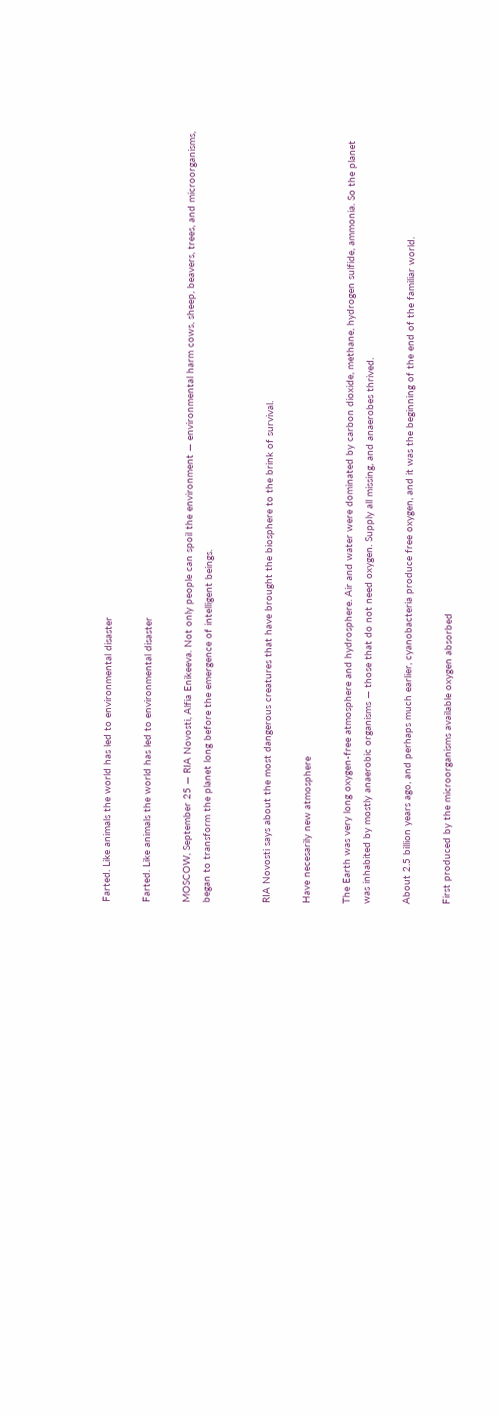Farted. Like animals the world has led to environmental disaster

Farted. Like animals the world has led to environmental disaster

MOSCOW, September 25 — RIA Novosti, Alfia Enikeeva. Not only people can spoil the environment — environmental harm cows, sheep, beavers, trees, and microorganisms, began to transform the planet long before the emergence of intelligent beings.


RIA Novosti says about the most dangerous creatures that have brought the biosphere to the brink of survival.

Have necesarily new atmosphere

The Earth was very long oxygen-free atmosphere and hydrosphere. Air and water were dominated by carbon dioxide, methane, hydrogen sulfide, ammonia. So the planet was inhabited by mostly anaerobic organisms — those that do not need oxygen. Supply all missing, and anaerobes thrived.

About 2.5 billion years ago, and perhaps much earlier, cyanobacteria produce free oxygen, and it was the beginning of the end of the familiar world.

First produced by the microorganisms available oxygen absorbed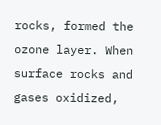rocks, formed the ozone layer. When surface rocks and gases oxidized,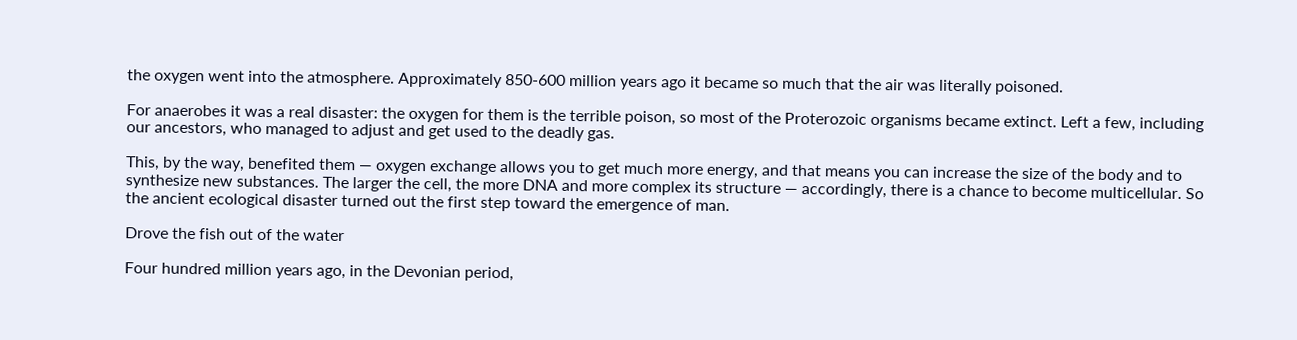the oxygen went into the atmosphere. Approximately 850-600 million years ago it became so much that the air was literally poisoned.

For anaerobes it was a real disaster: the oxygen for them is the terrible poison, so most of the Proterozoic organisms became extinct. Left a few, including our ancestors, who managed to adjust and get used to the deadly gas.

This, by the way, benefited them — oxygen exchange allows you to get much more energy, and that means you can increase the size of the body and to synthesize new substances. The larger the cell, the more DNA and more complex its structure — accordingly, there is a chance to become multicellular. So the ancient ecological disaster turned out the first step toward the emergence of man.

Drove the fish out of the water

Four hundred million years ago, in the Devonian period,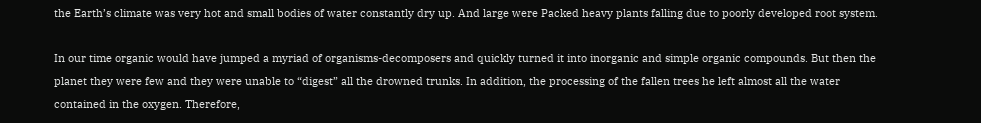the Earth’s climate was very hot and small bodies of water constantly dry up. And large were Packed heavy plants falling due to poorly developed root system.

In our time organic would have jumped a myriad of organisms-decomposers and quickly turned it into inorganic and simple organic compounds. But then the planet they were few and they were unable to “digest” all the drowned trunks. In addition, the processing of the fallen trees he left almost all the water contained in the oxygen. Therefore,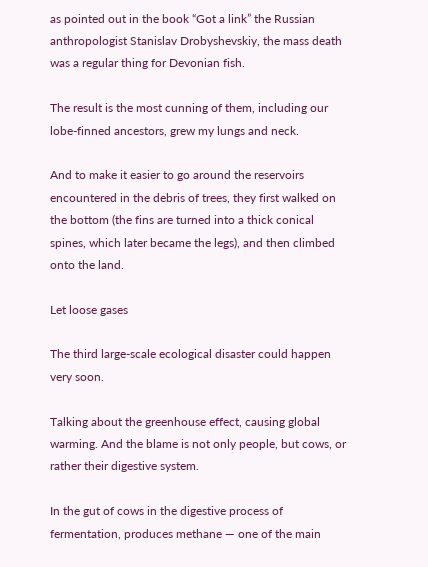as pointed out in the book “Got a link” the Russian anthropologist Stanislav Drobyshevskiy, the mass death was a regular thing for Devonian fish.

The result is the most cunning of them, including our lobe-finned ancestors, grew my lungs and neck.

And to make it easier to go around the reservoirs encountered in the debris of trees, they first walked on the bottom (the fins are turned into a thick conical spines, which later became the legs), and then climbed onto the land.

Let loose gases

The third large-scale ecological disaster could happen very soon.

Talking about the greenhouse effect, causing global warming. And the blame is not only people, but cows, or rather their digestive system.

In the gut of cows in the digestive process of fermentation, produces methane — one of the main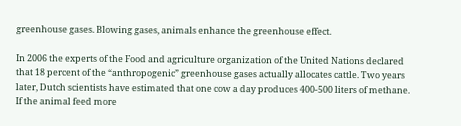greenhouse gases. Blowing gases, animals enhance the greenhouse effect.

In 2006 the experts of the Food and agriculture organization of the United Nations declared that 18 percent of the “anthropogenic” greenhouse gases actually allocates cattle. Two years later, Dutch scientists have estimated that one cow a day produces 400-500 liters of methane. If the animal feed more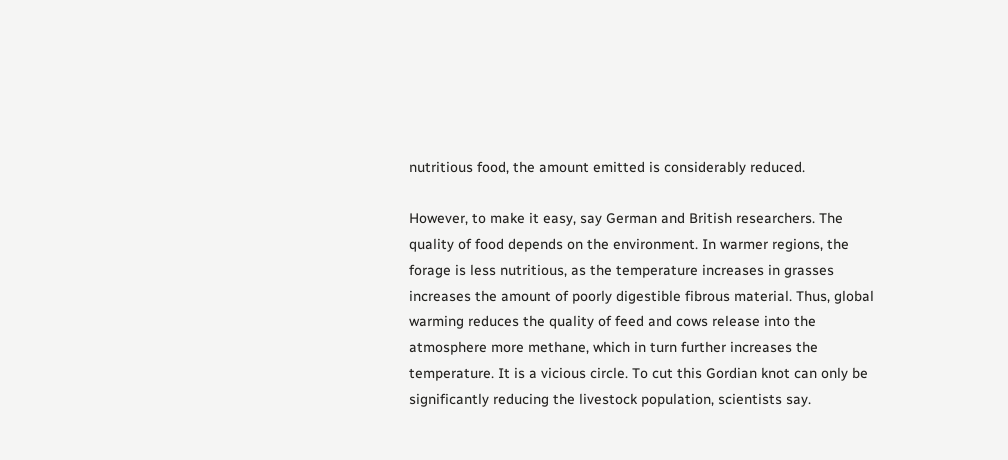nutritious food, the amount emitted is considerably reduced.

However, to make it easy, say German and British researchers. The quality of food depends on the environment. In warmer regions, the forage is less nutritious, as the temperature increases in grasses increases the amount of poorly digestible fibrous material. Thus, global warming reduces the quality of feed and cows release into the atmosphere more methane, which in turn further increases the temperature. It is a vicious circle. To cut this Gordian knot can only be significantly reducing the livestock population, scientists say.